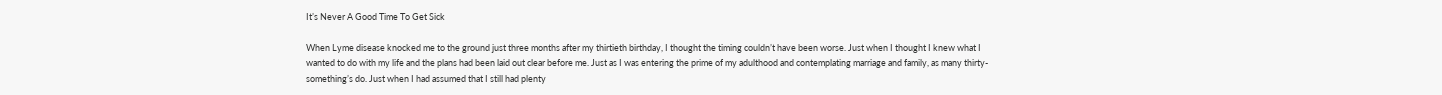It’s Never A Good Time To Get Sick

When Lyme disease knocked me to the ground just three months after my thirtieth birthday, I thought the timing couldn’t have been worse. Just when I thought I knew what I wanted to do with my life and the plans had been laid out clear before me. Just as I was entering the prime of my adulthood and contemplating marriage and family, as many thirty-something’s do. Just when I had assumed that I still had plenty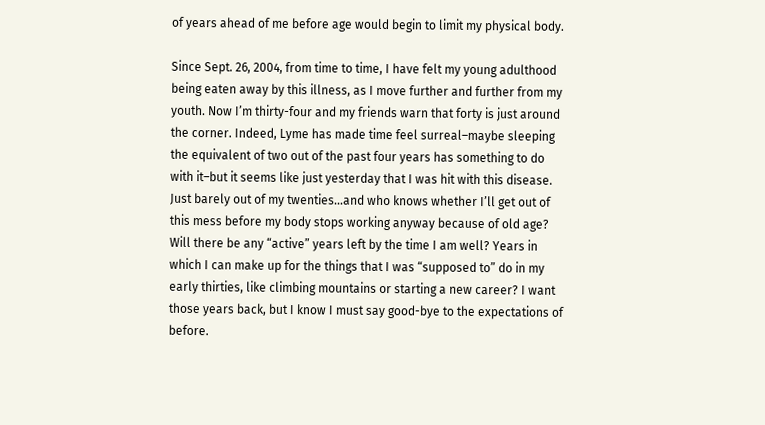of years ahead of me before age would begin to limit my physical body.

Since Sept. 26, 2004, from time to time, I have felt my young adulthood being eaten away by this illness, as I move further and further from my youth. Now I’m thirty-four and my friends warn that forty is just around the corner. Indeed, Lyme has made time feel surreal–maybe sleeping the equivalent of two out of the past four years has something to do with it–but it seems like just yesterday that I was hit with this disease. Just barely out of my twenties…and who knows whether I’ll get out of this mess before my body stops working anyway because of old age? Will there be any “active” years left by the time I am well? Years in which I can make up for the things that I was “supposed to” do in my early thirties, like climbing mountains or starting a new career? I want those years back, but I know I must say good-bye to the expectations of before.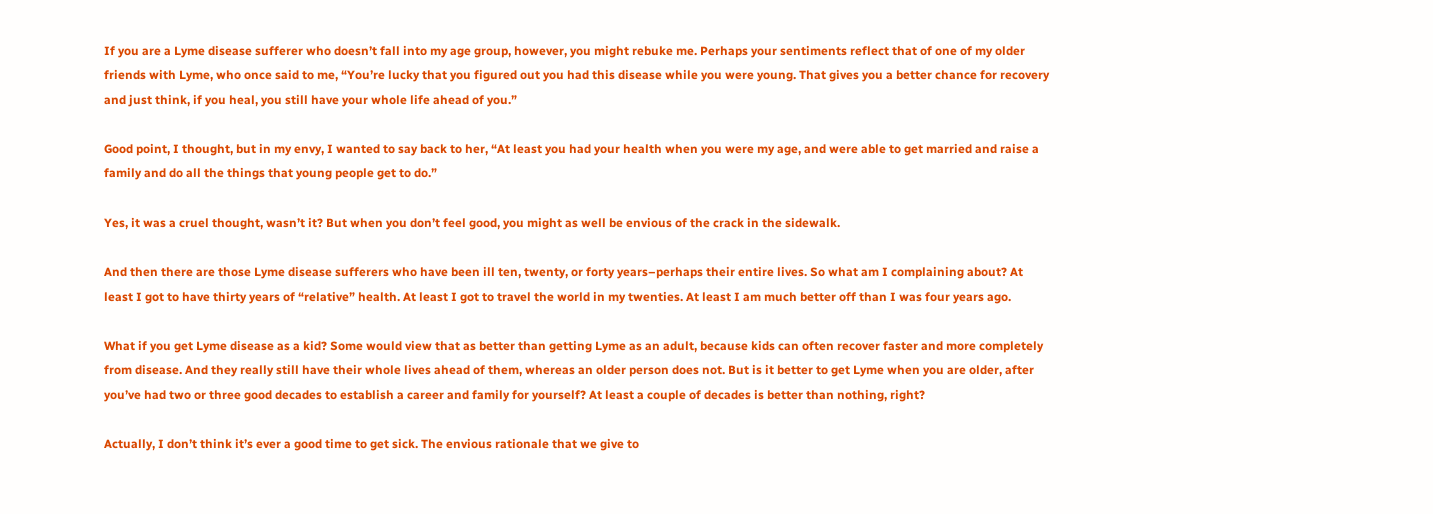If you are a Lyme disease sufferer who doesn’t fall into my age group, however, you might rebuke me. Perhaps your sentiments reflect that of one of my older friends with Lyme, who once said to me, “You’re lucky that you figured out you had this disease while you were young. That gives you a better chance for recovery and just think, if you heal, you still have your whole life ahead of you.”

Good point, I thought, but in my envy, I wanted to say back to her, “At least you had your health when you were my age, and were able to get married and raise a family and do all the things that young people get to do.”

Yes, it was a cruel thought, wasn’t it? But when you don’t feel good, you might as well be envious of the crack in the sidewalk.

And then there are those Lyme disease sufferers who have been ill ten, twenty, or forty years–perhaps their entire lives. So what am I complaining about? At least I got to have thirty years of “relative” health. At least I got to travel the world in my twenties. At least I am much better off than I was four years ago.

What if you get Lyme disease as a kid? Some would view that as better than getting Lyme as an adult, because kids can often recover faster and more completely from disease. And they really still have their whole lives ahead of them, whereas an older person does not. But is it better to get Lyme when you are older, after you’ve had two or three good decades to establish a career and family for yourself? At least a couple of decades is better than nothing, right?

Actually, I don’t think it’s ever a good time to get sick. The envious rationale that we give to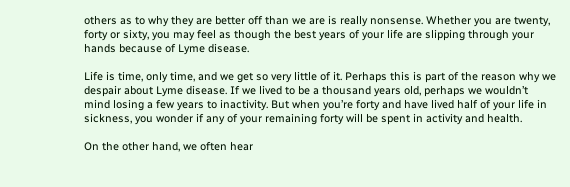others as to why they are better off than we are is really nonsense. Whether you are twenty, forty or sixty, you may feel as though the best years of your life are slipping through your hands because of Lyme disease.

Life is time, only time, and we get so very little of it. Perhaps this is part of the reason why we despair about Lyme disease. If we lived to be a thousand years old, perhaps we wouldn’t mind losing a few years to inactivity. But when you’re forty and have lived half of your life in sickness, you wonder if any of your remaining forty will be spent in activity and health.

On the other hand, we often hear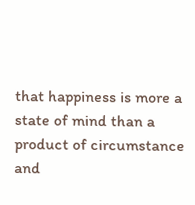that happiness is more a state of mind than a product of circumstance and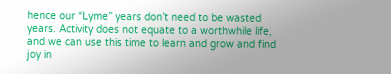hence our “Lyme” years don’t need to be wasted years. Activity does not equate to a worthwhile life, and we can use this time to learn and grow and find joy in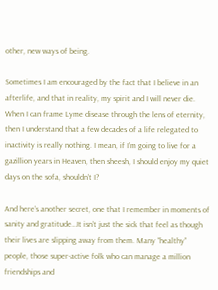other, new ways of being.

Sometimes I am encouraged by the fact that I believe in an afterlife, and that in reality, my spirit and I will never die. When I can frame Lyme disease through the lens of eternity, then I understand that a few decades of a life relegated to inactivity is really nothing. I mean, if I’m going to live for a gazillion years in Heaven, then sheesh, I should enjoy my quiet days on the sofa, shouldn’t I?

And here’s another secret, one that I remember in moments of sanity and gratitude…It isn’t just the sick that feel as though their lives are slipping away from them. Many “healthy” people, those super-active folk who can manage a million friendships and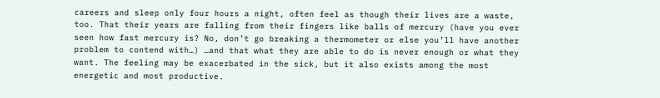careers and sleep only four hours a night, often feel as though their lives are a waste, too. That their years are falling from their fingers like balls of mercury (have you ever seen how fast mercury is? No, don’t go breaking a thermometer or else you’ll have another problem to contend with…) …and that what they are able to do is never enough or what they want. The feeling may be exacerbated in the sick, but it also exists among the most energetic and most productive.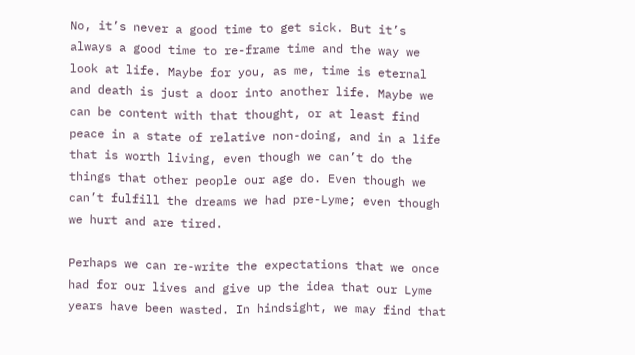No, it’s never a good time to get sick. But it’s always a good time to re-frame time and the way we look at life. Maybe for you, as me, time is eternal and death is just a door into another life. Maybe we can be content with that thought, or at least find peace in a state of relative non-doing, and in a life that is worth living, even though we can’t do the things that other people our age do. Even though we can’t fulfill the dreams we had pre-Lyme; even though we hurt and are tired.

Perhaps we can re-write the expectations that we once had for our lives and give up the idea that our Lyme years have been wasted. In hindsight, we may find that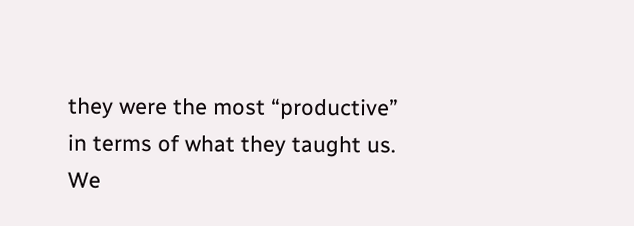they were the most “productive” in terms of what they taught us. We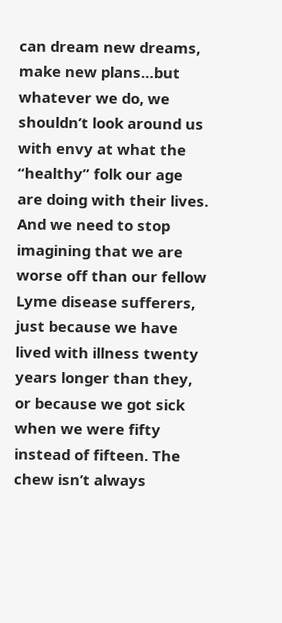can dream new dreams, make new plans…but whatever we do, we shouldn’t look around us with envy at what the “healthy” folk our age are doing with their lives. And we need to stop imagining that we are worse off than our fellow Lyme disease sufferers, just because we have lived with illness twenty years longer than they, or because we got sick when we were fifty instead of fifteen. The chew isn’t always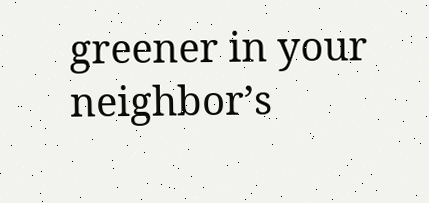greener in your neighbor’s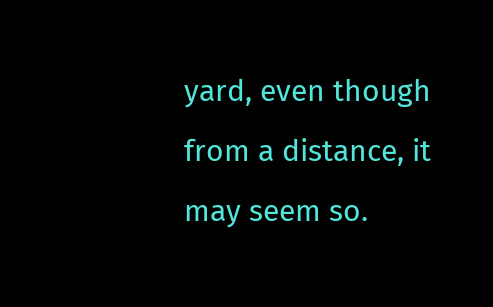yard, even though from a distance, it may seem so.